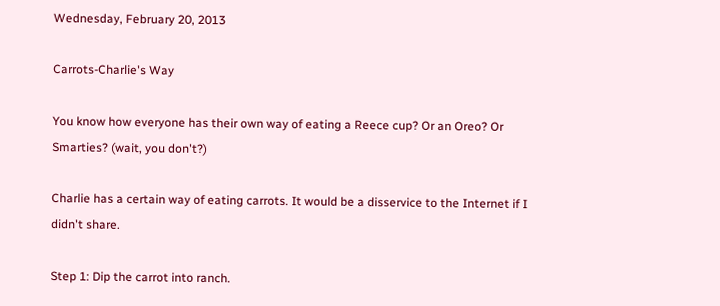Wednesday, February 20, 2013

Carrots-Charlie's Way

You know how everyone has their own way of eating a Reece cup? Or an Oreo? Or Smarties? (wait, you don't?)

Charlie has a certain way of eating carrots. It would be a disservice to the Internet if I didn't share.

Step 1: Dip the carrot into ranch.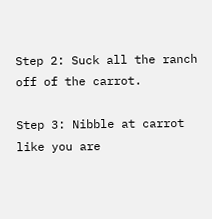Step 2: Suck all the ranch off of the carrot.

Step 3: Nibble at carrot like you are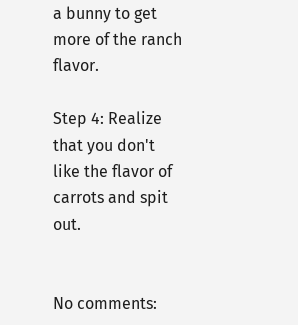a bunny to get more of the ranch flavor.

Step 4: Realize that you don't like the flavor of carrots and spit out.


No comments: